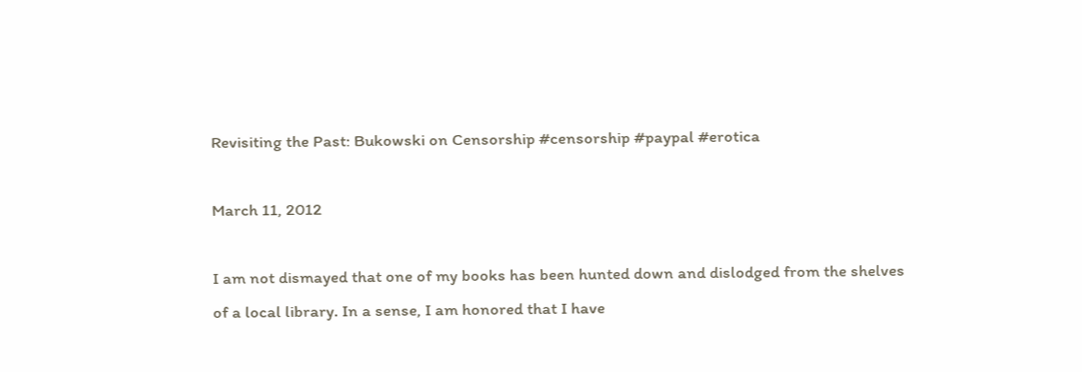Revisiting the Past: Bukowski on Censorship #censorship #paypal #erotica

March 11, 2012

I am not dismayed that one of my books has been hunted down and dislodged from the shelves of a local library. In a sense, I am honored that I have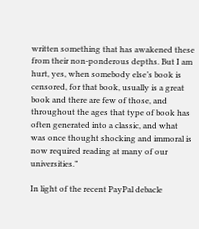written something that has awakened these from their non-ponderous depths. But I am hurt, yes, when somebody else’s book is censored, for that book, usually is a great book and there are few of those, and throughout the ages that type of book has often generated into a classic, and what was once thought shocking and immoral is now required reading at many of our universities.”

In light of the recent PayPal debacle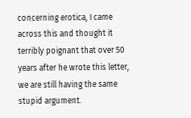concerning erotica, I came across this and thought it terribly poignant that over 50 years after he wrote this letter, we are still having the same stupid argument.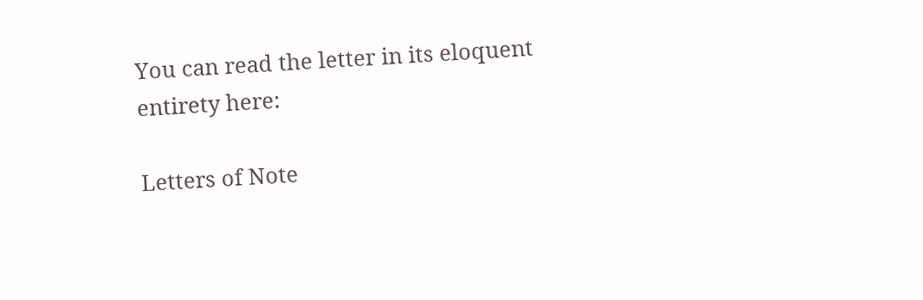You can read the letter in its eloquent entirety here:

Letters of Note